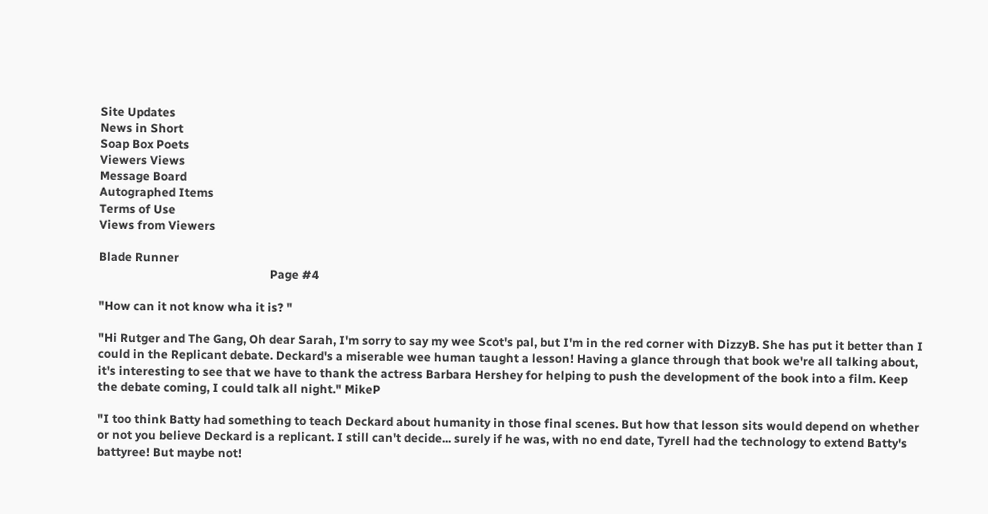Site Updates
News in Short
Soap Box Poets
Viewers Views
Message Board
Autographed Items
Terms of Use
Views from Viewers

Blade Runner
                                                         Page #4

"How can it not know wha it is? "

"Hi Rutger and The Gang, Oh dear Sarah, I'm sorry to say my wee Scot's pal, but I'm in the red corner with DizzyB. She has put it better than I could in the Replicant debate. Deckard's a miserable wee human taught a lesson! Having a glance through that book we're all talking about, it's interesting to see that we have to thank the actress Barbara Hershey for helping to push the development of the book into a film. Keep the debate coming, I could talk all night." MikeP

"I too think Batty had something to teach Deckard about humanity in those final scenes. But how that lesson sits would depend on whether or not you believe Deckard is a replicant. I still can't decide... surely if he was, with no end date, Tyrell had the technology to extend Batty's battyree! But maybe not!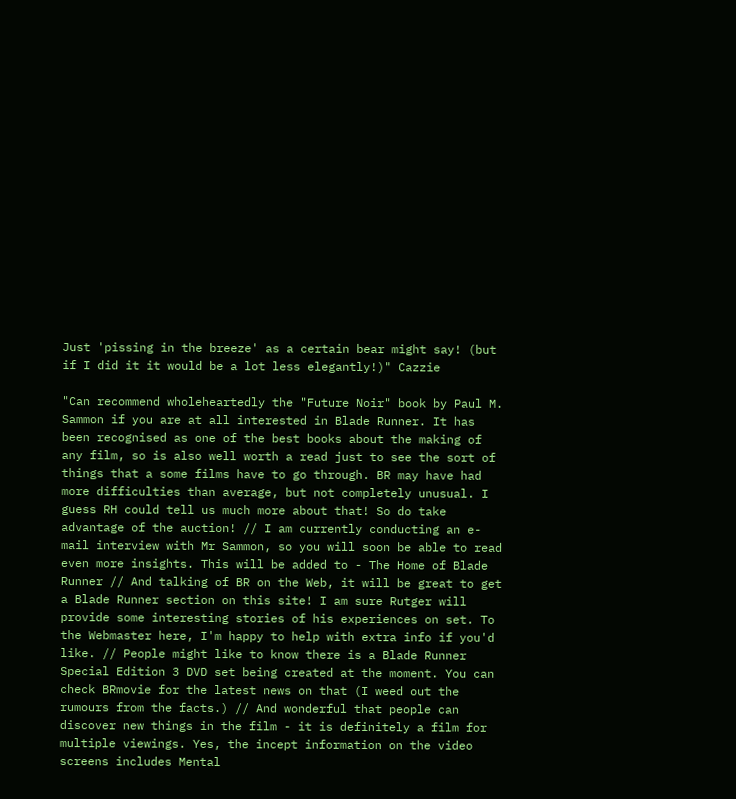Just 'pissing in the breeze' as a certain bear might say! (but if I did it it would be a lot less elegantly!)" Cazzie

"Can recommend wholeheartedly the "Future Noir" book by Paul M. Sammon if you are at all interested in Blade Runner. It has been recognised as one of the best books about the making of any film, so is also well worth a read just to see the sort of things that a some films have to go through. BR may have had more difficulties than average, but not completely unusual. I guess RH could tell us much more about that! So do take advantage of the auction! // I am currently conducting an e-mail interview with Mr Sammon, so you will soon be able to read even more insights. This will be added to - The Home of Blade Runner // And talking of BR on the Web, it will be great to get a Blade Runner section on this site! I am sure Rutger will provide some interesting stories of his experiences on set. To the Webmaster here, I'm happy to help with extra info if you'd like. // People might like to know there is a Blade Runner Special Edition 3 DVD set being created at the moment. You can check BRmovie for the latest news on that (I weed out the rumours from the facts.) // And wonderful that people can discover new things in the film - it is definitely a film for multiple viewings. Yes, the incept information on the video screens includes Mental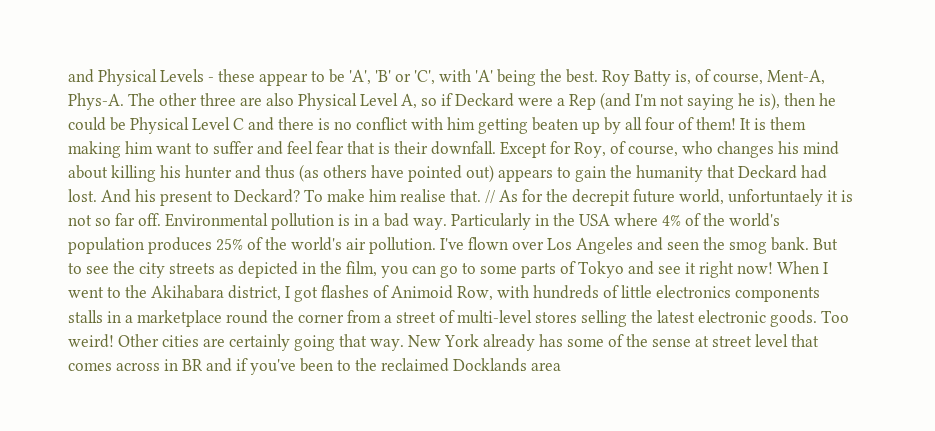and Physical Levels - these appear to be 'A', 'B' or 'C', with 'A' being the best. Roy Batty is, of course, Ment-A, Phys-A. The other three are also Physical Level A, so if Deckard were a Rep (and I'm not saying he is), then he could be Physical Level C and there is no conflict with him getting beaten up by all four of them! It is them making him want to suffer and feel fear that is their downfall. Except for Roy, of course, who changes his mind about killing his hunter and thus (as others have pointed out) appears to gain the humanity that Deckard had lost. And his present to Deckard? To make him realise that. // As for the decrepit future world, unfortuntaely it is not so far off. Environmental pollution is in a bad way. Particularly in the USA where 4% of the world's population produces 25% of the world's air pollution. I've flown over Los Angeles and seen the smog bank. But to see the city streets as depicted in the film, you can go to some parts of Tokyo and see it right now! When I went to the Akihabara district, I got flashes of Animoid Row, with hundreds of little electronics components stalls in a marketplace round the corner from a street of multi-level stores selling the latest electronic goods. Too weird! Other cities are certainly going that way. New York already has some of the sense at street level that comes across in BR and if you've been to the reclaimed Docklands area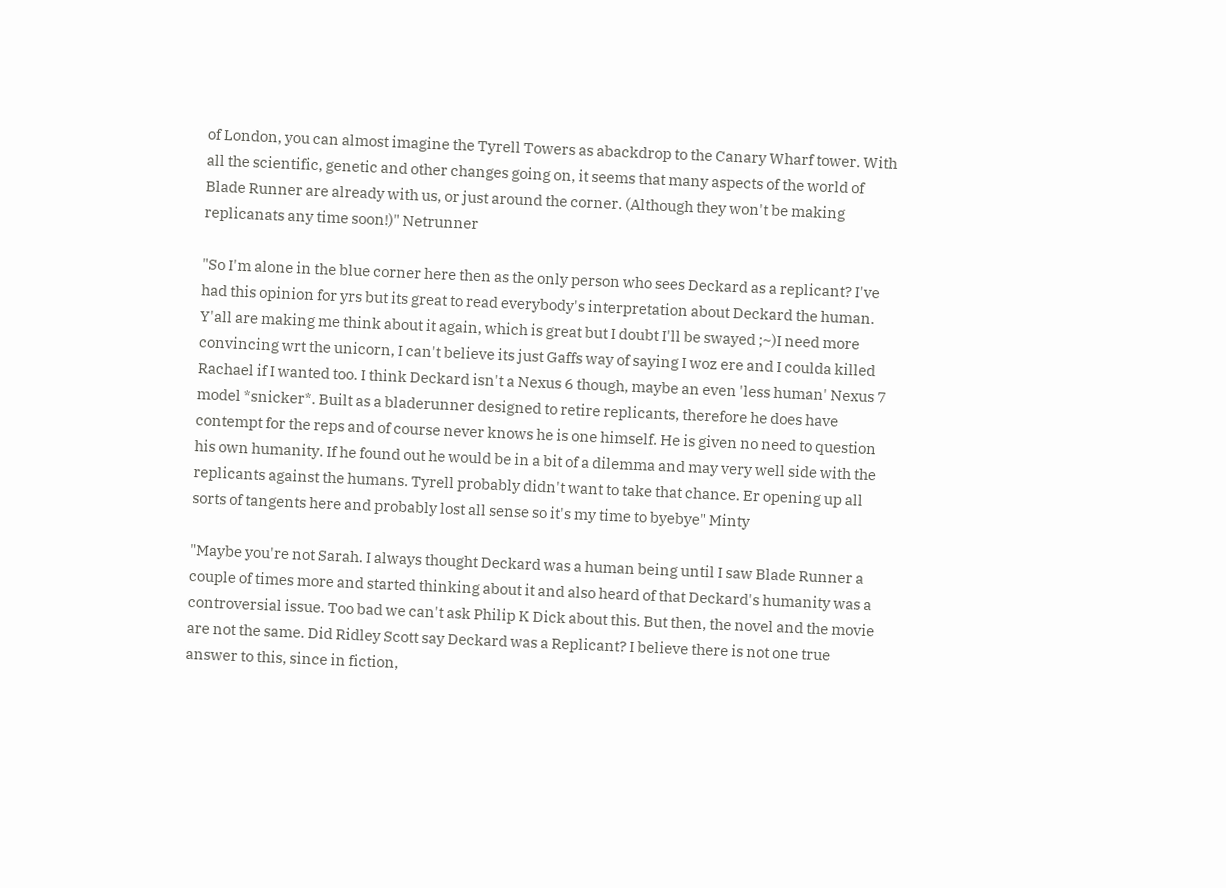of London, you can almost imagine the Tyrell Towers as abackdrop to the Canary Wharf tower. With all the scientific, genetic and other changes going on, it seems that many aspects of the world of Blade Runner are already with us, or just around the corner. (Although they won't be making replicanats any time soon!)" Netrunner

"So I'm alone in the blue corner here then as the only person who sees Deckard as a replicant? I've had this opinion for yrs but its great to read everybody's interpretation about Deckard the human. Y'all are making me think about it again, which is great but I doubt I'll be swayed ;~)I need more convincing wrt the unicorn, I can't believe its just Gaffs way of saying I woz ere and I coulda killed Rachael if I wanted too. I think Deckard isn't a Nexus 6 though, maybe an even 'less human' Nexus 7 model *snicker*. Built as a bladerunner designed to retire replicants, therefore he does have contempt for the reps and of course never knows he is one himself. He is given no need to question his own humanity. If he found out he would be in a bit of a dilemma and may very well side with the replicants against the humans. Tyrell probably didn't want to take that chance. Er opening up all sorts of tangents here and probably lost all sense so it's my time to byebye" Minty

"Maybe you're not Sarah. I always thought Deckard was a human being until I saw Blade Runner a couple of times more and started thinking about it and also heard of that Deckard's humanity was a controversial issue. Too bad we can't ask Philip K Dick about this. But then, the novel and the movie are not the same. Did Ridley Scott say Deckard was a Replicant? I believe there is not one true answer to this, since in fiction,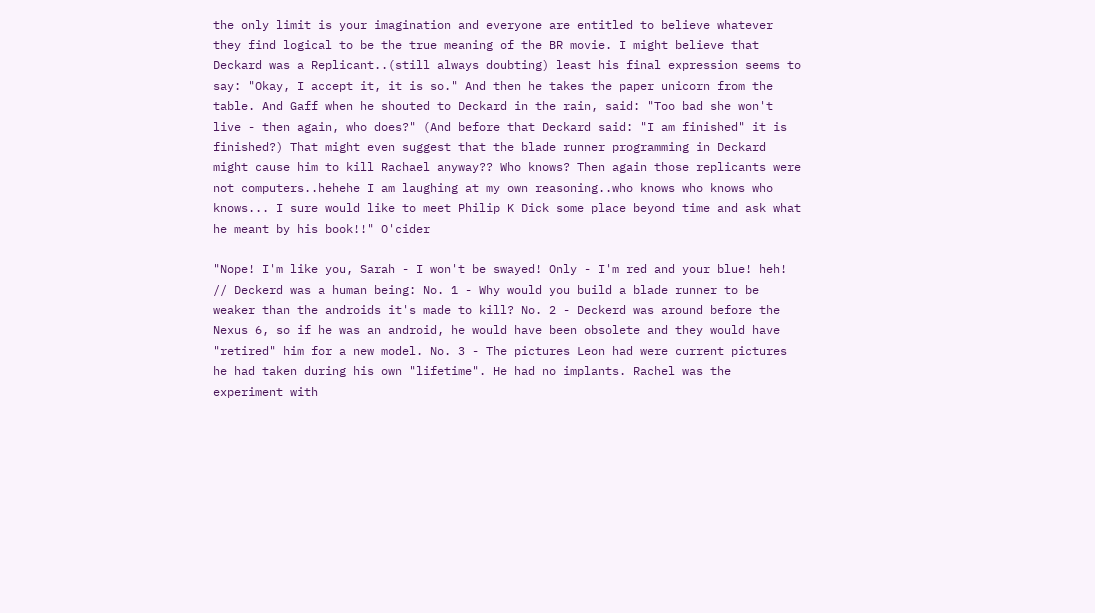the only limit is your imagination and everyone are entitled to believe whatever they find logical to be the true meaning of the BR movie. I might believe that Deckard was a Replicant..(still always doubting) least his final expression seems to say: "Okay, I accept it, it is so." And then he takes the paper unicorn from the table. And Gaff when he shouted to Deckard in the rain, said: "Too bad she won't live - then again, who does?" (And before that Deckard said: "I am finished" it is finished?) That might even suggest that the blade runner programming in Deckard might cause him to kill Rachael anyway?? Who knows? Then again those replicants were not computers..hehehe I am laughing at my own reasoning..who knows who knows who knows... I sure would like to meet Philip K Dick some place beyond time and ask what he meant by his book!!" O'cider

"Nope! I'm like you, Sarah - I won't be swayed! Only - I'm red and your blue! heh! // Deckerd was a human being: No. 1 - Why would you build a blade runner to be weaker than the androids it's made to kill? No. 2 - Deckerd was around before the Nexus 6, so if he was an android, he would have been obsolete and they would have "retired" him for a new model. No. 3 - The pictures Leon had were current pictures he had taken during his own "lifetime". He had no implants. Rachel was the experiment with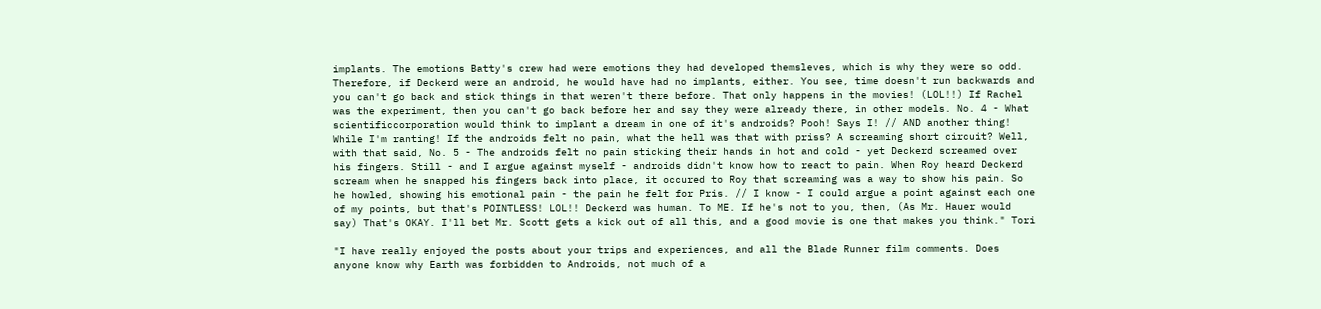implants. The emotions Batty's crew had were emotions they had developed themsleves, which is why they were so odd. Therefore, if Deckerd were an android, he would have had no implants, either. You see, time doesn't run backwards and you can't go back and stick things in that weren't there before. That only happens in the movies! (LOL!!) If Rachel was the experiment, then you can't go back before her and say they were already there, in other models. No. 4 - What scientificcorporation would think to implant a dream in one of it's androids? Pooh! Says I! // AND another thing! While I'm ranting! If the androids felt no pain, what the hell was that with priss? A screaming short circuit? Well, with that said, No. 5 - The androids felt no pain sticking their hands in hot and cold - yet Deckerd screamed over his fingers. Still - and I argue against myself - androids didn't know how to react to pain. When Roy heard Deckerd scream when he snapped his fingers back into place, it occured to Roy that screaming was a way to show his pain. So he howled, showing his emotional pain - the pain he felt for Pris. // I know - I could argue a point against each one of my points, but that's POINTLESS! LOL!! Deckerd was human. To ME. If he's not to you, then, (As Mr. Hauer would say) That's OKAY. I'll bet Mr. Scott gets a kick out of all this, and a good movie is one that makes you think." Tori

"I have really enjoyed the posts about your trips and experiences, and all the Blade Runner film comments. Does anyone know why Earth was forbidden to Androids, not much of a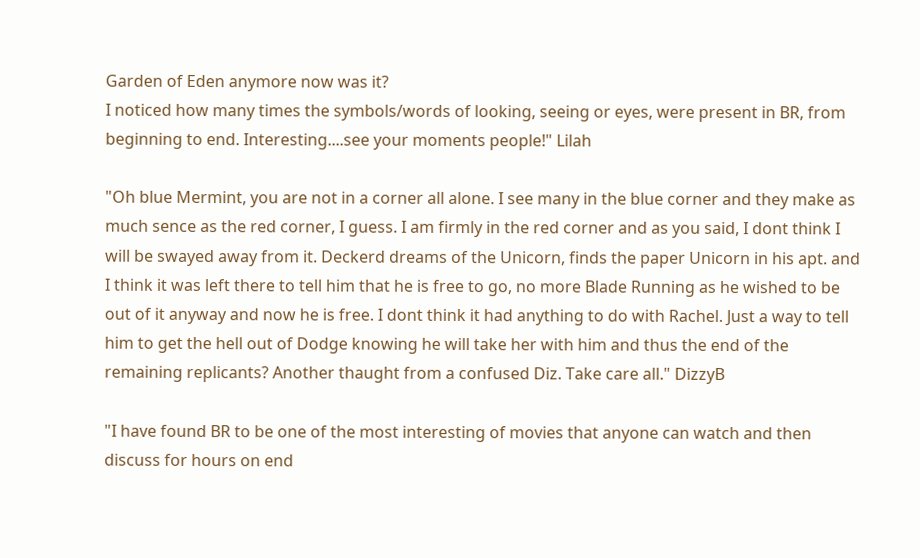Garden of Eden anymore now was it?
I noticed how many times the symbols/words of looking, seeing or eyes, were present in BR, from beginning to end. Interesting....see your moments people!" Lilah

"Oh blue Mermint, you are not in a corner all alone. I see many in the blue corner and they make as much sence as the red corner, I guess. I am firmly in the red corner and as you said, I dont think I will be swayed away from it. Deckerd dreams of the Unicorn, finds the paper Unicorn in his apt. and I think it was left there to tell him that he is free to go, no more Blade Running as he wished to be out of it anyway and now he is free. I dont think it had anything to do with Rachel. Just a way to tell him to get the hell out of Dodge knowing he will take her with him and thus the end of the remaining replicants? Another thaught from a confused Diz. Take care all." DizzyB

"I have found BR to be one of the most interesting of movies that anyone can watch and then discuss for hours on end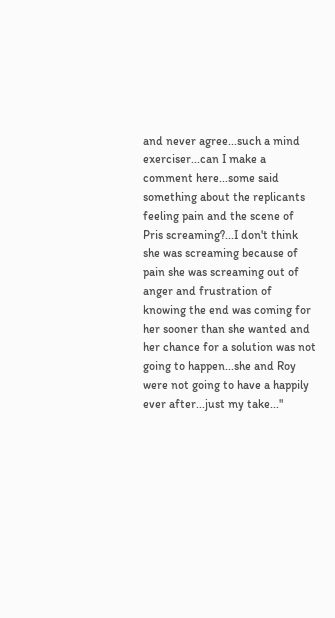and never agree...such a mind exerciser...can I make a comment here...some said something about the replicants feeling pain and the scene of Pris screaming?...I don't think she was screaming because of pain she was screaming out of anger and frustration of knowing the end was coming for her sooner than she wanted and her chance for a solution was not going to happen...she and Roy were not going to have a happily ever after...just my take..."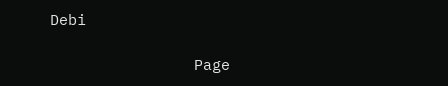Debi

                Page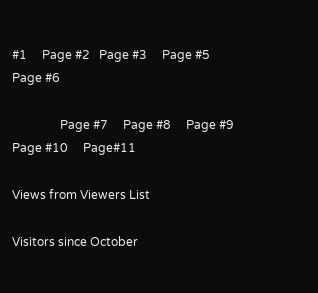#1     Page #2   Page #3     Page #5     Page #6

                Page #7     Page #8     Page #9     Page #10     Page#11

Views from Viewers List

Visitors since October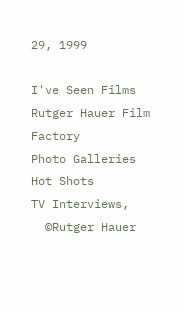29, 1999

I've Seen Films
Rutger Hauer Film Factory
Photo Galleries
Hot Shots
TV Interviews,
  ©Rutger Hauer